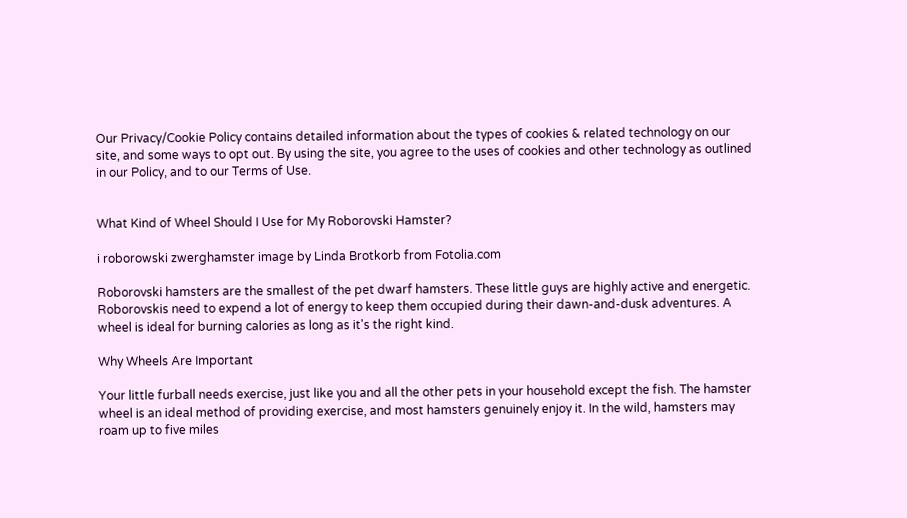Our Privacy/Cookie Policy contains detailed information about the types of cookies & related technology on our site, and some ways to opt out. By using the site, you agree to the uses of cookies and other technology as outlined in our Policy, and to our Terms of Use.


What Kind of Wheel Should I Use for My Roborovski Hamster?

i roborowski zwerghamster image by Linda Brotkorb from Fotolia.com

Roborovski hamsters are the smallest of the pet dwarf hamsters. These little guys are highly active and energetic. Roborovskis need to expend a lot of energy to keep them occupied during their dawn-and-dusk adventures. A wheel is ideal for burning calories as long as it's the right kind.

Why Wheels Are Important

Your little furball needs exercise, just like you and all the other pets in your household except the fish. The hamster wheel is an ideal method of providing exercise, and most hamsters genuinely enjoy it. In the wild, hamsters may roam up to five miles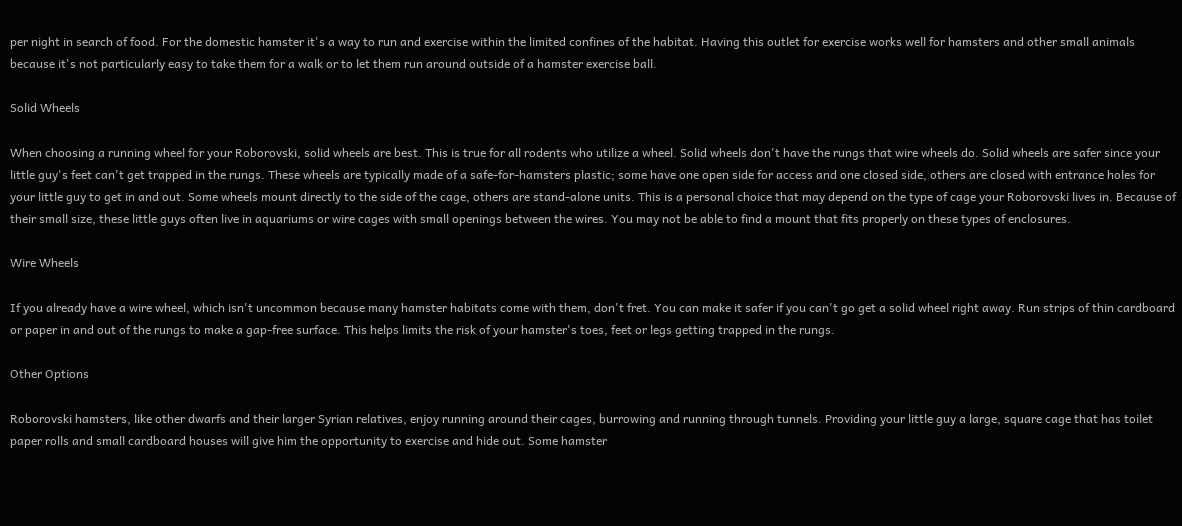per night in search of food. For the domestic hamster it's a way to run and exercise within the limited confines of the habitat. Having this outlet for exercise works well for hamsters and other small animals because it's not particularly easy to take them for a walk or to let them run around outside of a hamster exercise ball.

Solid Wheels

When choosing a running wheel for your Roborovski, solid wheels are best. This is true for all rodents who utilize a wheel. Solid wheels don't have the rungs that wire wheels do. Solid wheels are safer since your little guy's feet can't get trapped in the rungs. These wheels are typically made of a safe-for-hamsters plastic; some have one open side for access and one closed side, others are closed with entrance holes for your little guy to get in and out. Some wheels mount directly to the side of the cage, others are stand-alone units. This is a personal choice that may depend on the type of cage your Roborovski lives in. Because of their small size, these little guys often live in aquariums or wire cages with small openings between the wires. You may not be able to find a mount that fits properly on these types of enclosures.

Wire Wheels

If you already have a wire wheel, which isn't uncommon because many hamster habitats come with them, don't fret. You can make it safer if you can't go get a solid wheel right away. Run strips of thin cardboard or paper in and out of the rungs to make a gap-free surface. This helps limits the risk of your hamster's toes, feet or legs getting trapped in the rungs.

Other Options

Roborovski hamsters, like other dwarfs and their larger Syrian relatives, enjoy running around their cages, burrowing and running through tunnels. Providing your little guy a large, square cage that has toilet paper rolls and small cardboard houses will give him the opportunity to exercise and hide out. Some hamster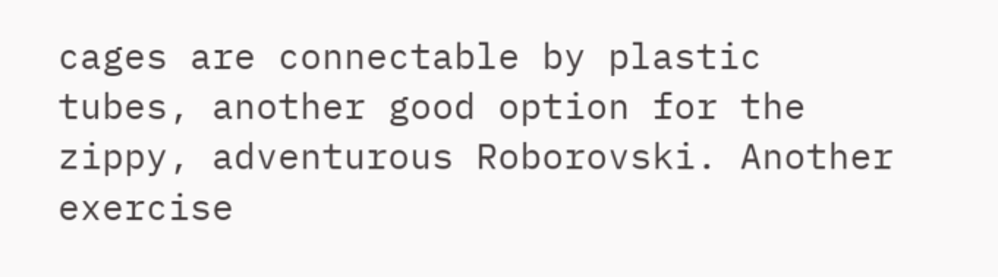cages are connectable by plastic tubes, another good option for the zippy, adventurous Roborovski. Another exercise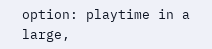option: playtime in a large,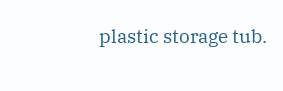plastic storage tub.